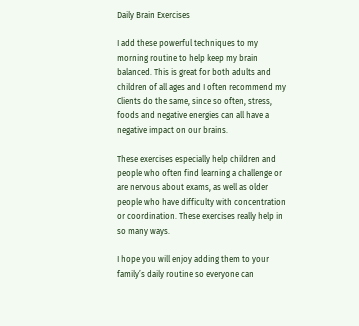Daily Brain Exercises

I add these powerful techniques to my morning routine to help keep my brain balanced. This is great for both adults and children of all ages and I often recommend my Clients do the same, since so often, stress, foods and negative energies can all have a negative impact on our brains.

These exercises especially help children and people who often find learning a challenge or are nervous about exams, as well as older people who have difficulty with concentration or coordination. These exercises really help in so many ways.

I hope you will enjoy adding them to your family’s daily routine so everyone can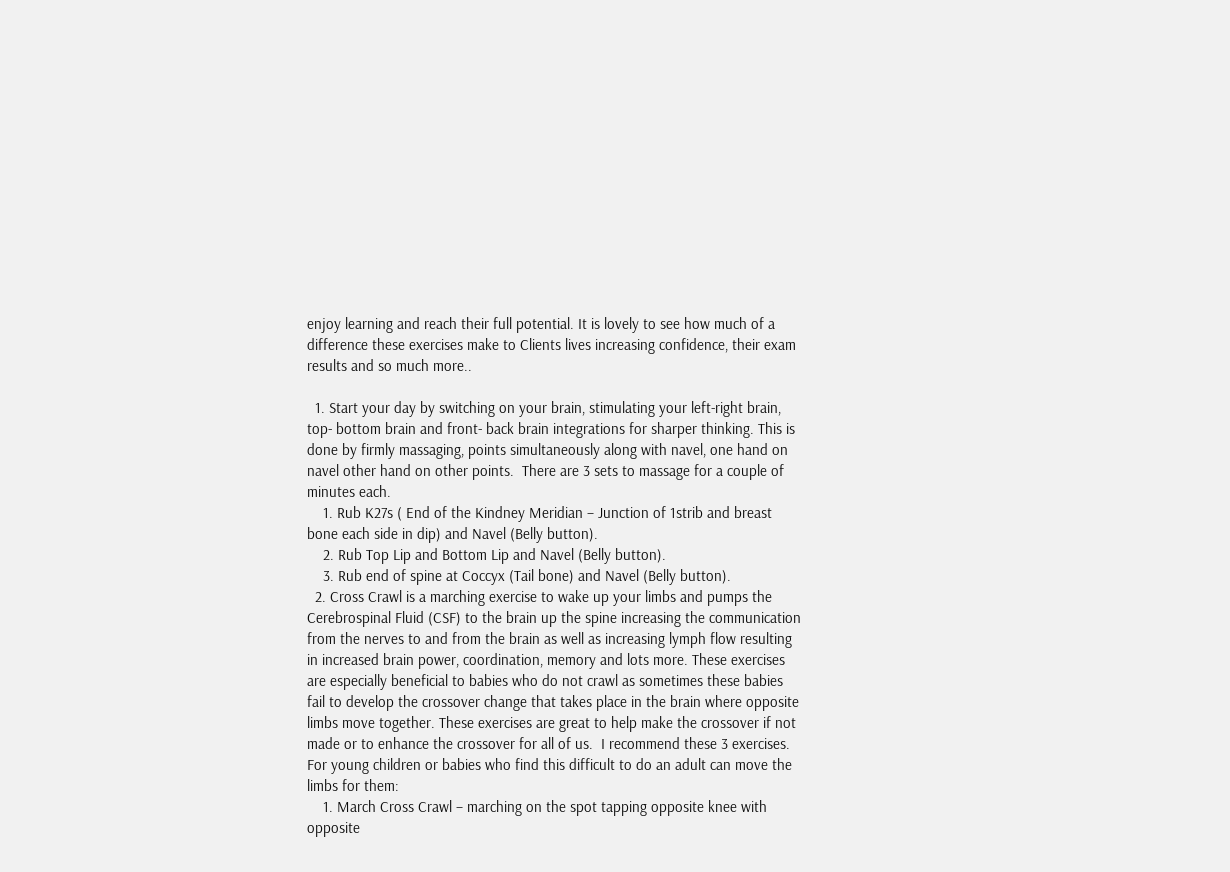enjoy learning and reach their full potential. It is lovely to see how much of a difference these exercises make to Clients lives increasing confidence, their exam results and so much more..

  1. Start your day by switching on your brain, stimulating your left-right brain, top- bottom brain and front- back brain integrations for sharper thinking. This is done by firmly massaging, points simultaneously along with navel, one hand on navel other hand on other points.  There are 3 sets to massage for a couple of minutes each.
    1. Rub K27s ( End of the Kindney Meridian – Junction of 1strib and breast bone each side in dip) and Navel (Belly button).
    2. Rub Top Lip and Bottom Lip and Navel (Belly button).
    3. Rub end of spine at Coccyx (Tail bone) and Navel (Belly button).
  2. Cross Crawl is a marching exercise to wake up your limbs and pumps the Cerebrospinal Fluid (CSF) to the brain up the spine increasing the communication from the nerves to and from the brain as well as increasing lymph flow resulting in increased brain power, coordination, memory and lots more. These exercises are especially beneficial to babies who do not crawl as sometimes these babies fail to develop the crossover change that takes place in the brain where opposite limbs move together. These exercises are great to help make the crossover if not made or to enhance the crossover for all of us.  I recommend these 3 exercises. For young children or babies who find this difficult to do an adult can move the limbs for them:
    1. March Cross Crawl – marching on the spot tapping opposite knee with opposite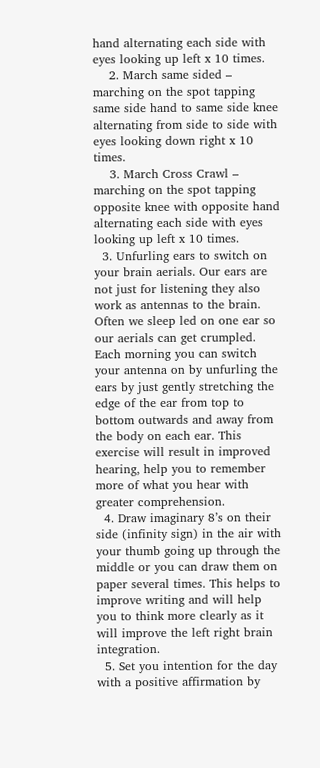hand alternating each side with eyes looking up left x 10 times.
    2. March same sided – marching on the spot tapping same side hand to same side knee alternating from side to side with eyes looking down right x 10 times.
    3. March Cross Crawl – marching on the spot tapping opposite knee with opposite hand alternating each side with eyes looking up left x 10 times.
  3. Unfurling ears to switch on your brain aerials. Our ears are not just for listening they also work as antennas to the brain. Often we sleep led on one ear so our aerials can get crumpled. Each morning you can switch your antenna on by unfurling the ears by just gently stretching the edge of the ear from top to bottom outwards and away from the body on each ear. This exercise will result in improved hearing, help you to remember more of what you hear with greater comprehension.
  4. Draw imaginary 8’s on their side (infinity sign) in the air with your thumb going up through the middle or you can draw them on paper several times. This helps to improve writing and will help you to think more clearly as it will improve the left right brain integration.
  5. Set you intention for the day with a positive affirmation by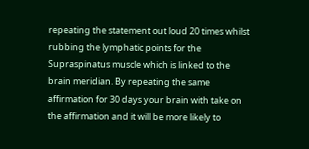repeating the statement out loud 20 times whilst rubbing the lymphatic points for the Supraspinatus muscle which is linked to the brain meridian. By repeating the same affirmation for 30 days your brain with take on the affirmation and it will be more likely to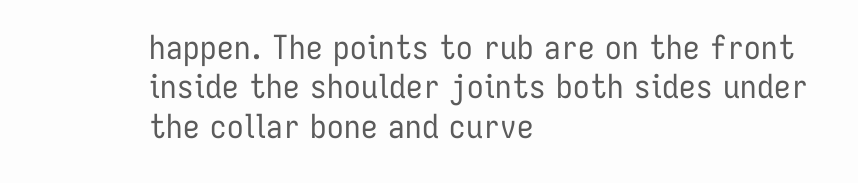happen. The points to rub are on the front inside the shoulder joints both sides under the collar bone and curve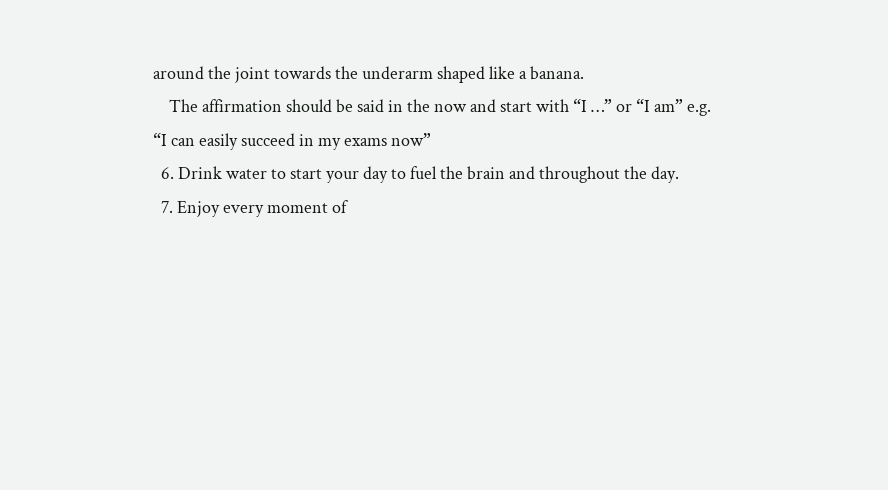around the joint towards the underarm shaped like a banana.
    The affirmation should be said in the now and start with “I …” or “I am” e.g. “I can easily succeed in my exams now”
  6. Drink water to start your day to fuel the brain and throughout the day.
  7. Enjoy every moment of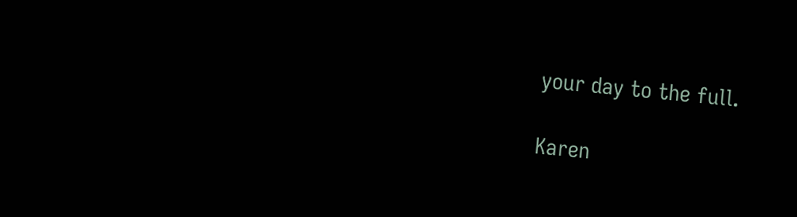your day to the full.

Karen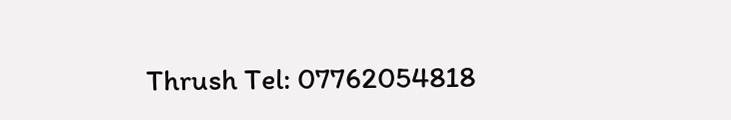Thrush Tel: 07762054818